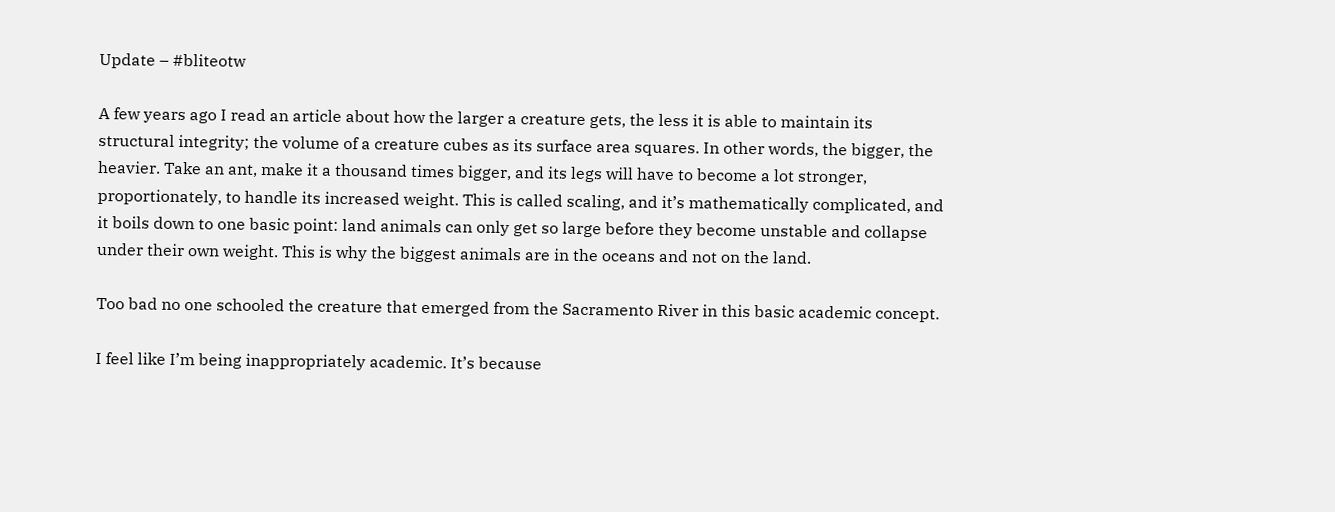Update – #bliteotw

A few years ago I read an article about how the larger a creature gets, the less it is able to maintain its structural integrity; the volume of a creature cubes as its surface area squares. In other words, the bigger, the heavier. Take an ant, make it a thousand times bigger, and its legs will have to become a lot stronger, proportionately, to handle its increased weight. This is called scaling, and it’s mathematically complicated, and it boils down to one basic point: land animals can only get so large before they become unstable and collapse under their own weight. This is why the biggest animals are in the oceans and not on the land.

Too bad no one schooled the creature that emerged from the Sacramento River in this basic academic concept.

I feel like I’m being inappropriately academic. It’s because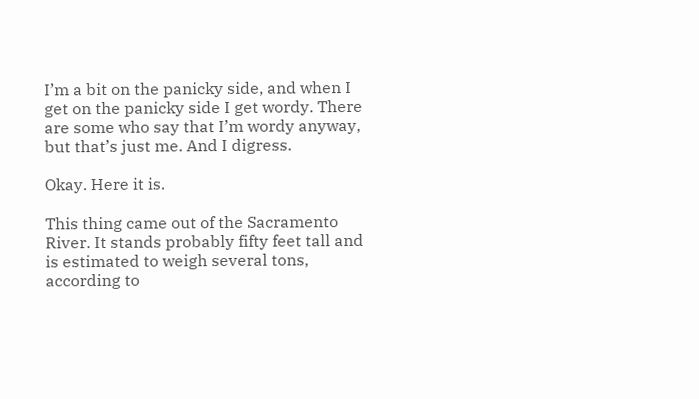I’m a bit on the panicky side, and when I get on the panicky side I get wordy. There are some who say that I’m wordy anyway, but that’s just me. And I digress.

Okay. Here it is.

This thing came out of the Sacramento River. It stands probably fifty feet tall and is estimated to weigh several tons, according to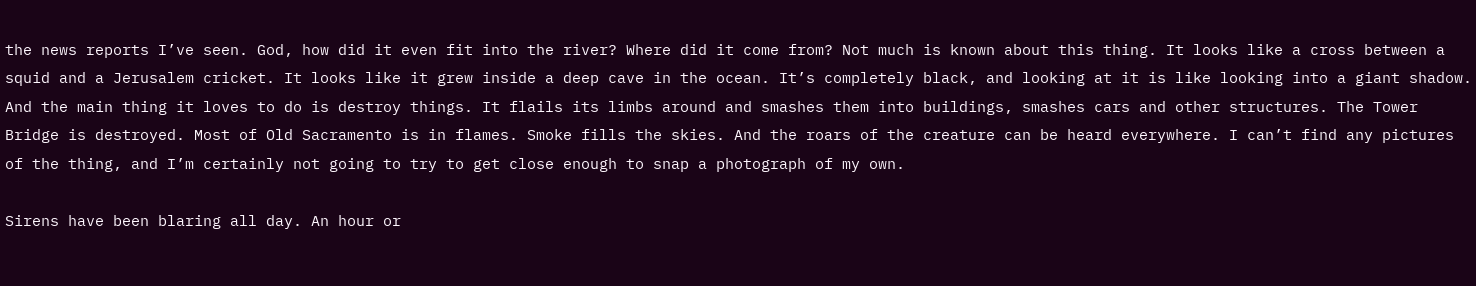the news reports I’ve seen. God, how did it even fit into the river? Where did it come from? Not much is known about this thing. It looks like a cross between a squid and a Jerusalem cricket. It looks like it grew inside a deep cave in the ocean. It’s completely black, and looking at it is like looking into a giant shadow. And the main thing it loves to do is destroy things. It flails its limbs around and smashes them into buildings, smashes cars and other structures. The Tower Bridge is destroyed. Most of Old Sacramento is in flames. Smoke fills the skies. And the roars of the creature can be heard everywhere. I can’t find any pictures of the thing, and I’m certainly not going to try to get close enough to snap a photograph of my own.

Sirens have been blaring all day. An hour or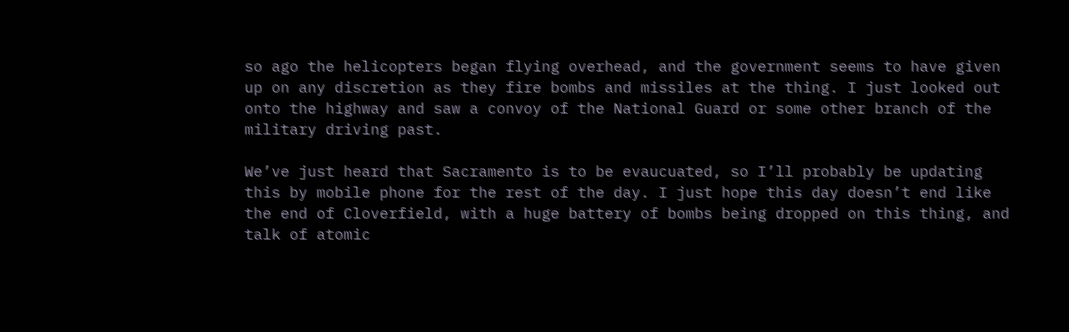so ago the helicopters began flying overhead, and the government seems to have given up on any discretion as they fire bombs and missiles at the thing. I just looked out onto the highway and saw a convoy of the National Guard or some other branch of the military driving past.

We’ve just heard that Sacramento is to be evaucuated, so I’ll probably be updating this by mobile phone for the rest of the day. I just hope this day doesn’t end like the end of Cloverfield, with a huge battery of bombs being dropped on this thing, and talk of atomic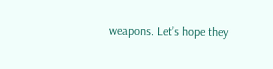weapons. Let’s hope they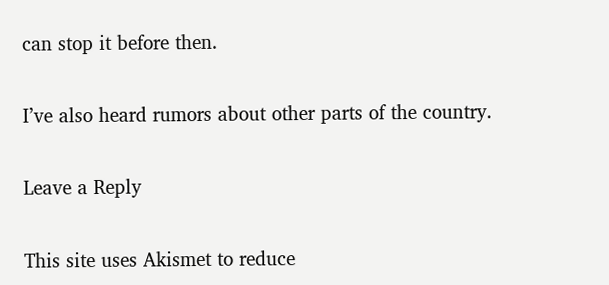can stop it before then.

I’ve also heard rumors about other parts of the country.

Leave a Reply

This site uses Akismet to reduce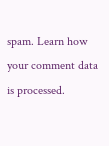spam. Learn how your comment data is processed.